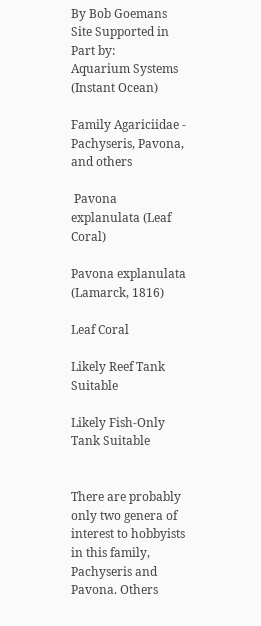By Bob Goemans
Site Supported in Part by:
Aquarium Systems (Instant Ocean)

Family Agariciidae - Pachyseris, Pavona, and others

 Pavona explanulata (Leaf Coral)

Pavona explanulata
(Lamarck, 1816)

Leaf Coral

Likely Reef Tank Suitable

Likely Fish-Only Tank Suitable


There are probably only two genera of interest to hobbyists in this family, Pachyseris and Pavona. Others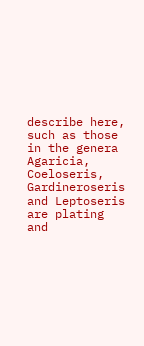describe here, such as those in the genera Agaricia, Coeloseris, Gardineroseris and Leptoseris are plating and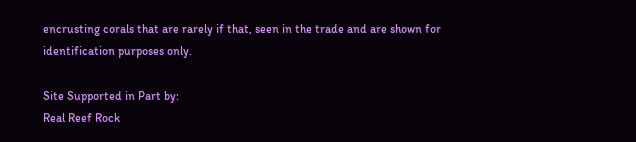encrusting corals that are rarely if that, seen in the trade and are shown for identification purposes only.

Site Supported in Part by:
Real Reef Rock